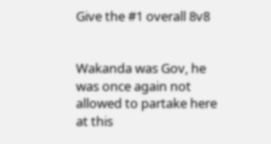Give the #1 overall 8v8


Wakanda was Gov, he was once again not allowed to partake here at this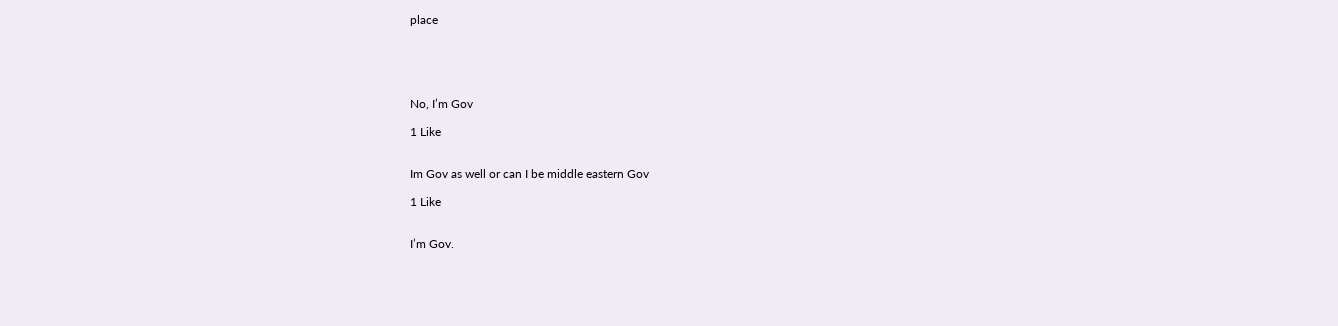place





No, I’m Gov

1 Like


Im Gov as well or can I be middle eastern Gov

1 Like


I’m Gov.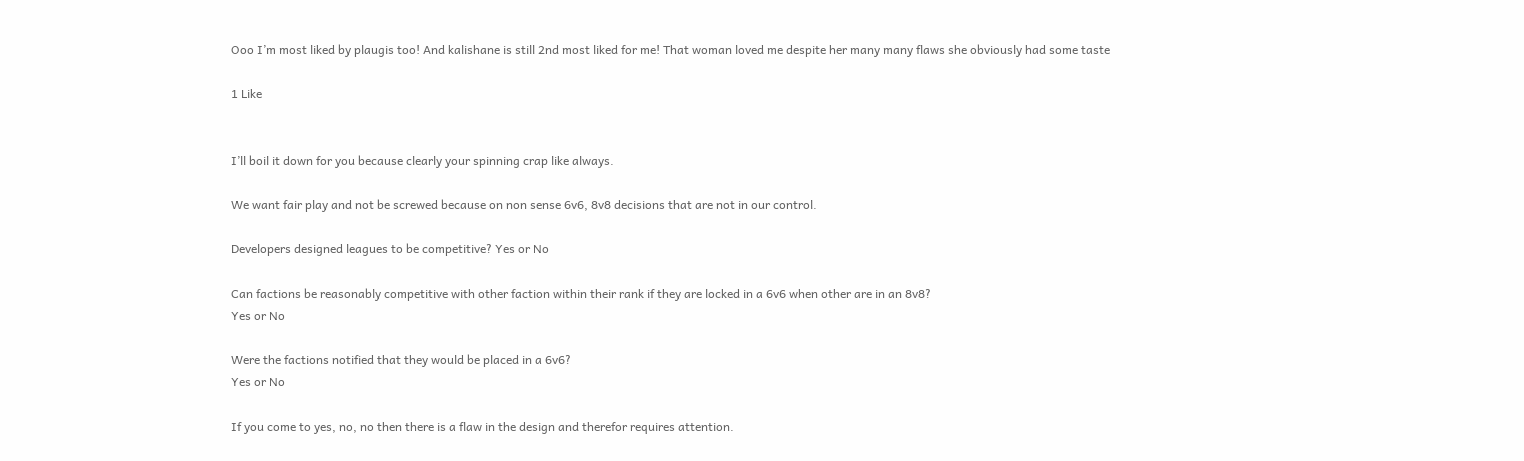Ooo I’m most liked by plaugis too! And kalishane is still 2nd most liked for me! That woman loved me despite her many many flaws she obviously had some taste

1 Like


I’ll boil it down for you because clearly your spinning crap like always.

We want fair play and not be screwed because on non sense 6v6, 8v8 decisions that are not in our control.

Developers designed leagues to be competitive? Yes or No

Can factions be reasonably competitive with other faction within their rank if they are locked in a 6v6 when other are in an 8v8?
Yes or No

Were the factions notified that they would be placed in a 6v6?
Yes or No

If you come to yes, no, no then there is a flaw in the design and therefor requires attention.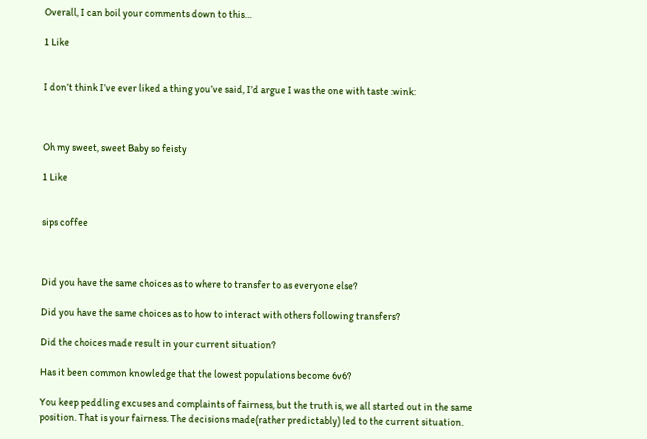Overall, I can boil your comments down to this…

1 Like


I don’t think I’ve ever liked a thing you’ve said, I’d argue I was the one with taste :wink:



Oh my sweet, sweet Baby so feisty

1 Like


sips coffee



Did you have the same choices as to where to transfer to as everyone else?

Did you have the same choices as to how to interact with others following transfers?

Did the choices made result in your current situation?

Has it been common knowledge that the lowest populations become 6v6?

You keep peddling excuses and complaints of fairness, but the truth is, we all started out in the same position. That is your fairness. The decisions made(rather predictably) led to the current situation.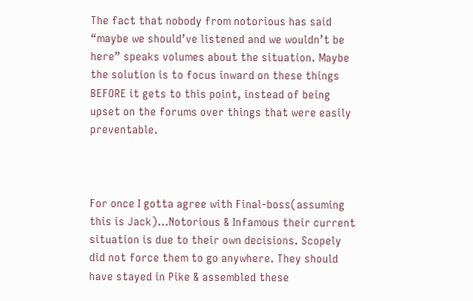The fact that nobody from notorious has said “maybe we should’ve listened and we wouldn’t be here” speaks volumes about the situation. Maybe the solution is to focus inward on these things BEFORE it gets to this point, instead of being upset on the forums over things that were easily preventable.



For once I gotta agree with Final-boss(assuming this is Jack)…Notorious & Infamous their current situation is due to their own decisions. Scopely did not force them to go anywhere. They should have stayed in Pike & assembled these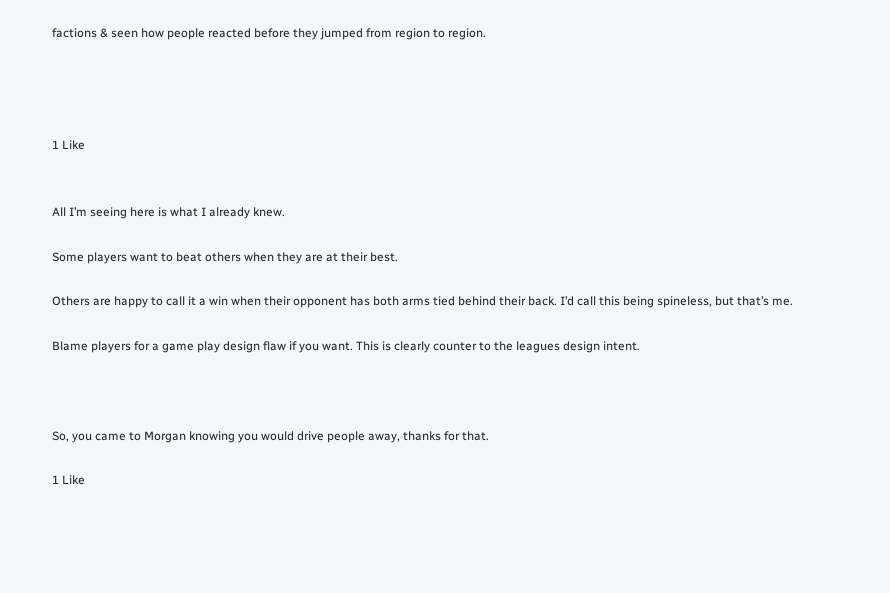factions & seen how people reacted before they jumped from region to region.




1 Like


All I’m seeing here is what I already knew.

Some players want to beat others when they are at their best.

Others are happy to call it a win when their opponent has both arms tied behind their back. I’d call this being spineless, but that’s me.

Blame players for a game play design flaw if you want. This is clearly counter to the leagues design intent.



So, you came to Morgan knowing you would drive people away, thanks for that.

1 Like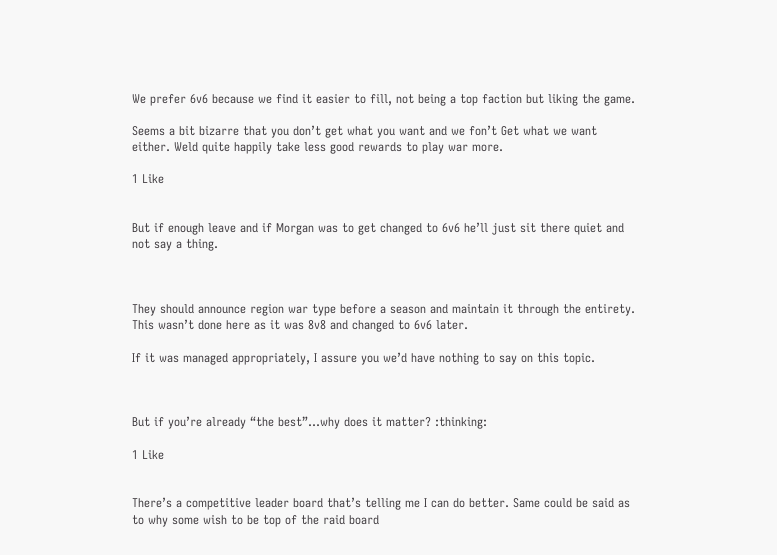We prefer 6v6 because we find it easier to fill, not being a top faction but liking the game.

Seems a bit bizarre that you don’t get what you want and we fon’t Get what we want either. Weld quite happily take less good rewards to play war more.

1 Like


But if enough leave and if Morgan was to get changed to 6v6 he’ll just sit there quiet and not say a thing.



They should announce region war type before a season and maintain it through the entirety. This wasn’t done here as it was 8v8 and changed to 6v6 later.

If it was managed appropriately, I assure you we’d have nothing to say on this topic.



But if you’re already “the best”…why does it matter? :thinking:

1 Like


There’s a competitive leader board that’s telling me I can do better. Same could be said as to why some wish to be top of the raid board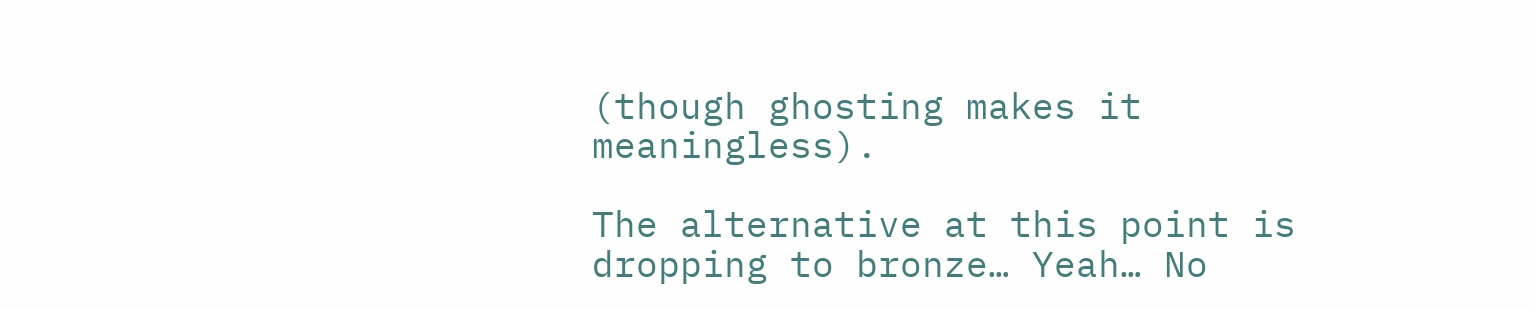(though ghosting makes it meaningless).

The alternative at this point is dropping to bronze… Yeah… No